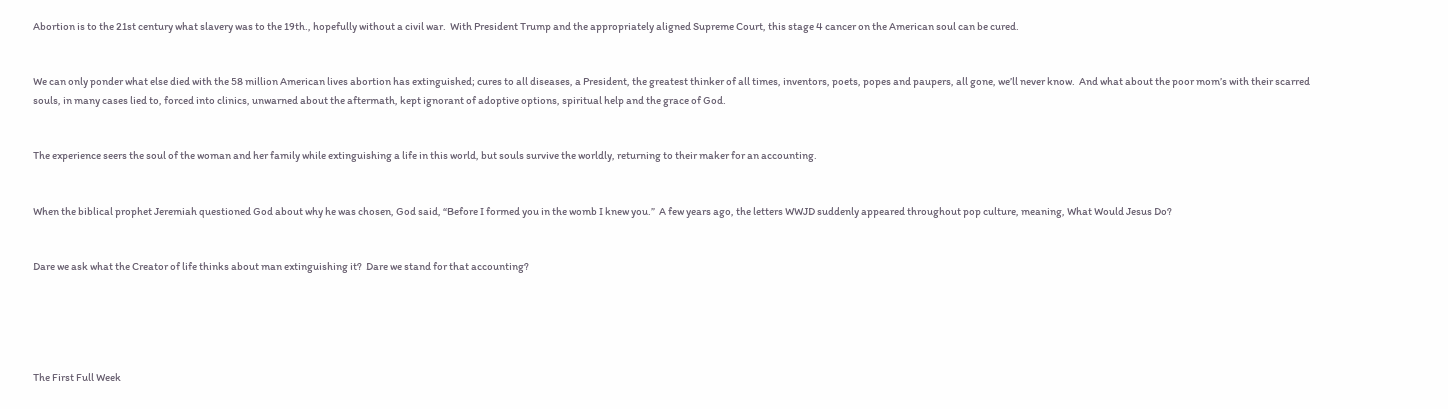Abortion is to the 21st century what slavery was to the 19th., hopefully without a civil war.  With President Trump and the appropriately aligned Supreme Court, this stage 4 cancer on the American soul can be cured.


We can only ponder what else died with the 58 million American lives abortion has extinguished; cures to all diseases, a President, the greatest thinker of all times, inventors, poets, popes and paupers, all gone, we’ll never know.  And what about the poor mom’s with their scarred souls, in many cases lied to, forced into clinics, unwarned about the aftermath, kept ignorant of adoptive options, spiritual help and the grace of God.


The experience seers the soul of the woman and her family while extinguishing a life in this world, but souls survive the worldly, returning to their maker for an accounting.


When the biblical prophet Jeremiah questioned God about why he was chosen, God said, “Before I formed you in the womb I knew you.”  A few years ago, the letters WWJD suddenly appeared throughout pop culture, meaning, What Would Jesus Do?


Dare we ask what the Creator of life thinks about man extinguishing it?  Dare we stand for that accounting?





The First Full Week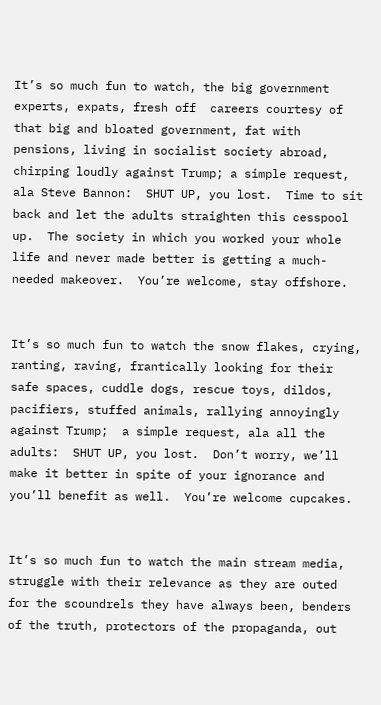It’s so much fun to watch, the big government experts, expats, fresh off  careers courtesy of that big and bloated government, fat with pensions, living in socialist society abroad, chirping loudly against Trump; a simple request, ala Steve Bannon:  SHUT UP, you lost.  Time to sit back and let the adults straighten this cesspool up.  The society in which you worked your whole life and never made better is getting a much-needed makeover.  You’re welcome, stay offshore.


It’s so much fun to watch the snow flakes, crying, ranting, raving, frantically looking for their safe spaces, cuddle dogs, rescue toys, dildos, pacifiers, stuffed animals, rallying annoyingly against Trump;  a simple request, ala all the adults:  SHUT UP, you lost.  Don’t worry, we’ll make it better in spite of your ignorance and you’ll benefit as well.  You’re welcome cupcakes.


It’s so much fun to watch the main stream media, struggle with their relevance as they are outed for the scoundrels they have always been, benders of the truth, protectors of the propaganda, out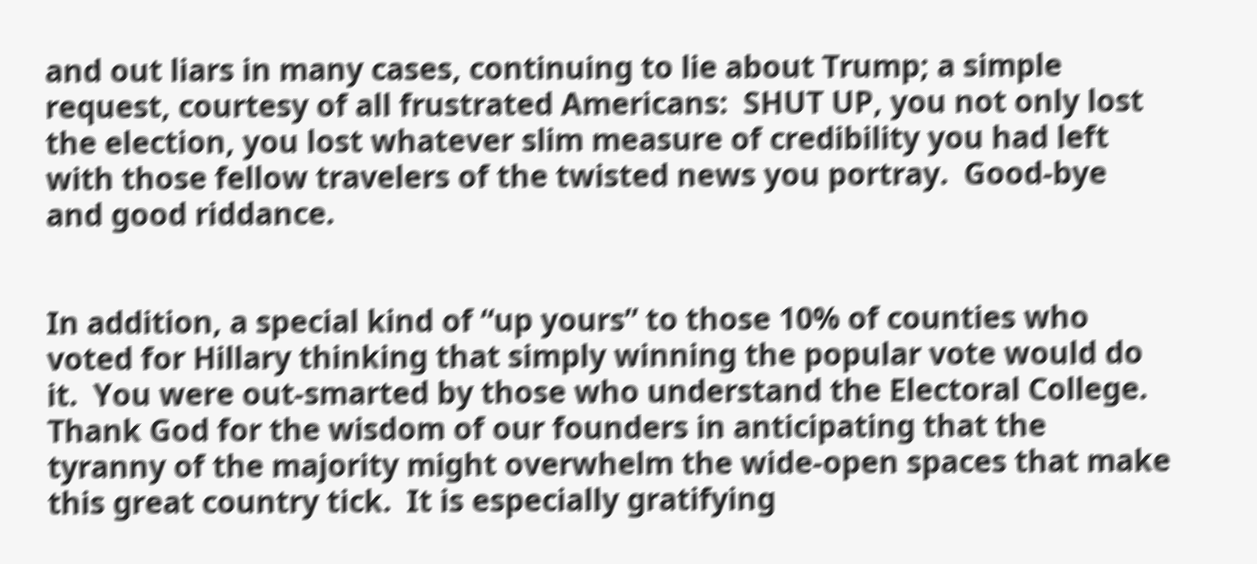and out liars in many cases, continuing to lie about Trump; a simple request, courtesy of all frustrated Americans:  SHUT UP, you not only lost the election, you lost whatever slim measure of credibility you had left with those fellow travelers of the twisted news you portray.  Good-bye and good riddance.


In addition, a special kind of “up yours” to those 10% of counties who voted for Hillary thinking that simply winning the popular vote would do it.  You were out-smarted by those who understand the Electoral College.  Thank God for the wisdom of our founders in anticipating that the tyranny of the majority might overwhelm the wide-open spaces that make this great country tick.  It is especially gratifying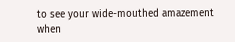to see your wide-mouthed amazement when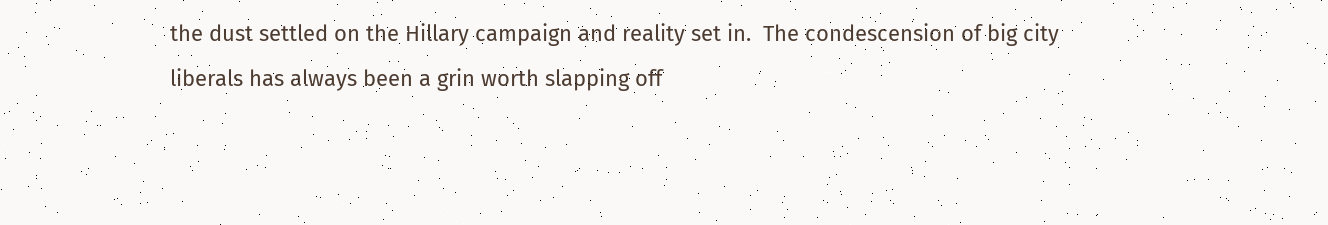the dust settled on the Hillary campaign and reality set in.  The condescension of big city liberals has always been a grin worth slapping off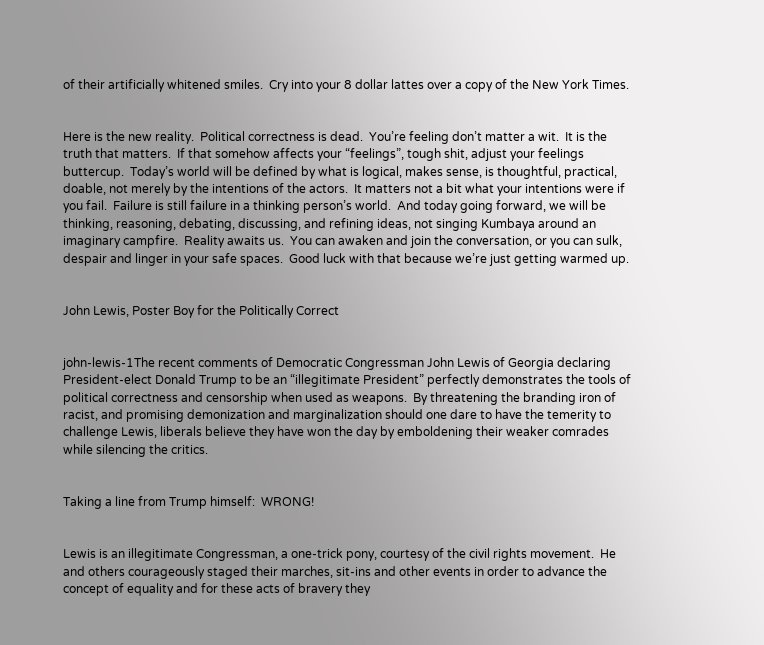of their artificially whitened smiles.  Cry into your 8 dollar lattes over a copy of the New York Times.


Here is the new reality.  Political correctness is dead.  You’re feeling don’t matter a wit.  It is the truth that matters.  If that somehow affects your “feelings”, tough shit, adjust your feelings buttercup.  Today’s world will be defined by what is logical, makes sense, is thoughtful, practical, doable, not merely by the intentions of the actors.  It matters not a bit what your intentions were if you fail.  Failure is still failure in a thinking person’s world.  And today going forward, we will be thinking, reasoning, debating, discussing, and refining ideas, not singing Kumbaya around an imaginary campfire.  Reality awaits us.  You can awaken and join the conversation, or you can sulk, despair and linger in your safe spaces.  Good luck with that because we’re just getting warmed up.


John Lewis, Poster Boy for the Politically Correct


john-lewis-1The recent comments of Democratic Congressman John Lewis of Georgia declaring President-elect Donald Trump to be an “illegitimate President” perfectly demonstrates the tools of political correctness and censorship when used as weapons.  By threatening the branding iron of racist, and promising demonization and marginalization should one dare to have the temerity to challenge Lewis, liberals believe they have won the day by emboldening their weaker comrades while silencing the critics.


Taking a line from Trump himself:  WRONG!


Lewis is an illegitimate Congressman, a one-trick pony, courtesy of the civil rights movement.  He and others courageously staged their marches, sit-ins and other events in order to advance the concept of equality and for these acts of bravery they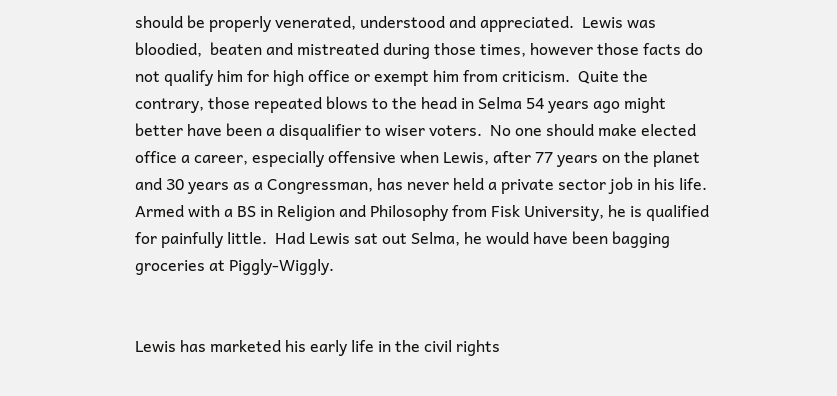should be properly venerated, understood and appreciated.  Lewis was bloodied,  beaten and mistreated during those times, however those facts do not qualify him for high office or exempt him from criticism.  Quite the contrary, those repeated blows to the head in Selma 54 years ago might better have been a disqualifier to wiser voters.  No one should make elected office a career, especially offensive when Lewis, after 77 years on the planet and 30 years as a Congressman, has never held a private sector job in his life.  Armed with a BS in Religion and Philosophy from Fisk University, he is qualified for painfully little.  Had Lewis sat out Selma, he would have been bagging groceries at Piggly-Wiggly.


Lewis has marketed his early life in the civil rights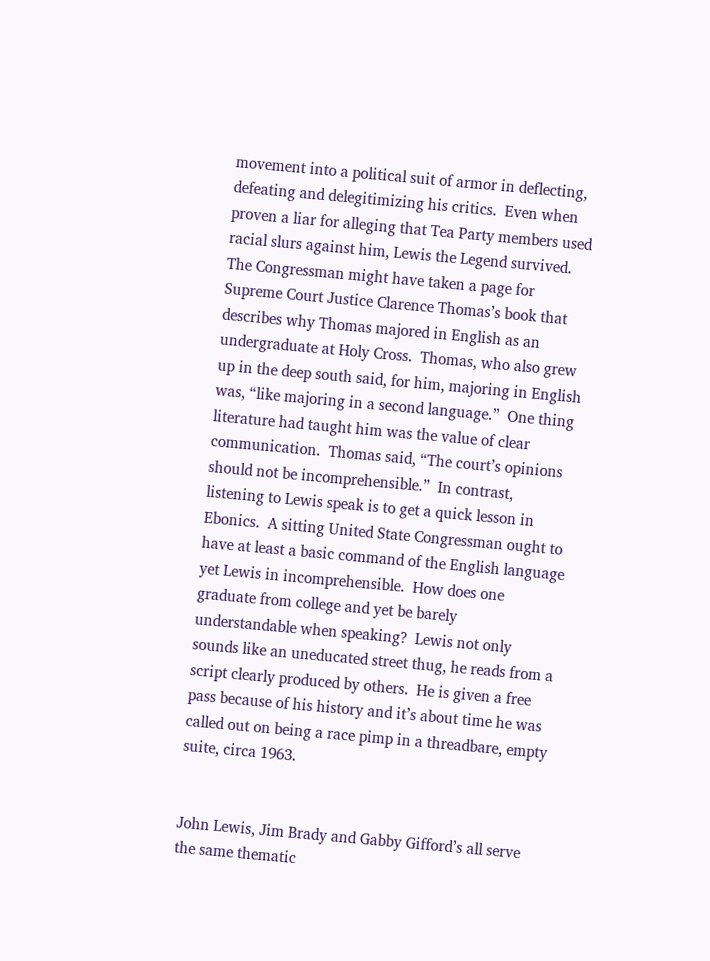movement into a political suit of armor in deflecting, defeating and delegitimizing his critics.  Even when proven a liar for alleging that Tea Party members used racial slurs against him, Lewis the Legend survived.  The Congressman might have taken a page for Supreme Court Justice Clarence Thomas’s book that describes why Thomas majored in English as an undergraduate at Holy Cross.  Thomas, who also grew up in the deep south said, for him, majoring in English was, “like majoring in a second language.”  One thing literature had taught him was the value of clear communication.  Thomas said, “The court’s opinions should not be incomprehensible.”  In contrast, listening to Lewis speak is to get a quick lesson in Ebonics.  A sitting United State Congressman ought to have at least a basic command of the English language yet Lewis in incomprehensible.  How does one graduate from college and yet be barely understandable when speaking?  Lewis not only sounds like an uneducated street thug, he reads from a script clearly produced by others.  He is given a free pass because of his history and it’s about time he was called out on being a race pimp in a threadbare, empty suite, circa 1963.


John Lewis, Jim Brady and Gabby Gifford’s all serve the same thematic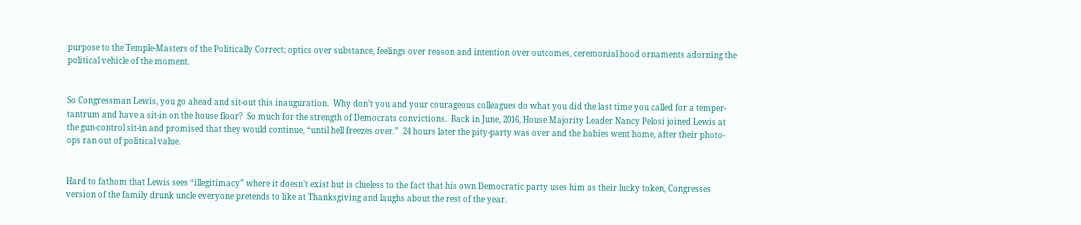purpose to the Temple-Masters of the Politically Correct; optics over substance, feelings over reason and intention over outcomes, ceremonial hood ornaments adorning the political vehicle of the moment.


So Congressman Lewis, you go ahead and sit-out this inauguration.  Why don’t you and your courageous colleagues do what you did the last time you called for a temper-tantrum and have a sit-in on the house floor?  So much for the strength of Democrats convictions.  Back in June, 2016, House Majority Leader Nancy Pelosi joined Lewis at the gun-control sit-in and promised that they would continue, “until hell freezes over.”  24 hours later the pity-party was over and the babies went home, after their photo-ops ran out of political value.


Hard to fathom that Lewis sees “illegitimacy” where it doesn’t exist but is clueless to the fact that his own Democratic party uses him as their lucky token, Congresses version of the family drunk uncle everyone pretends to like at Thanksgiving and laughs about the rest of the year.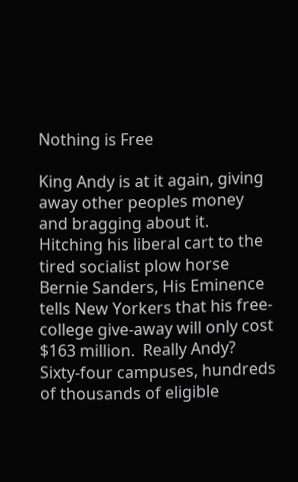Nothing is Free

King Andy is at it again, giving away other peoples money and bragging about it.  Hitching his liberal cart to the tired socialist plow horse Bernie Sanders, His Eminence tells New Yorkers that his free-college give-away will only cost $163 million.  Really Andy?  Sixty-four campuses, hundreds of thousands of eligible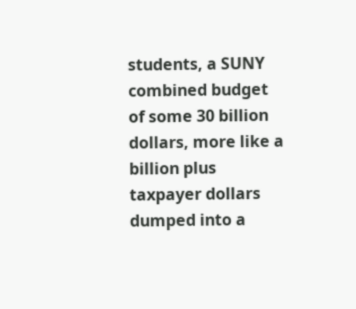students, a SUNY combined budget of some 30 billion dollars, more like a billion plus taxpayer dollars dumped into a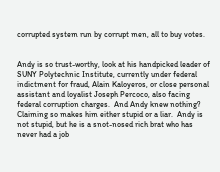corrupted system run by corrupt men, all to buy votes.


Andy is so trust-worthy, look at his handpicked leader of SUNY Polytechnic Institute, currently under federal indictment for fraud, Alain Kaloyeros, or close personal assistant and loyalist Joseph Percoco, also facing federal corruption charges.  And Andy knew nothing?  Claiming so makes him either stupid or a liar.  Andy is not stupid, but he is a snot-nosed rich brat who has never had a job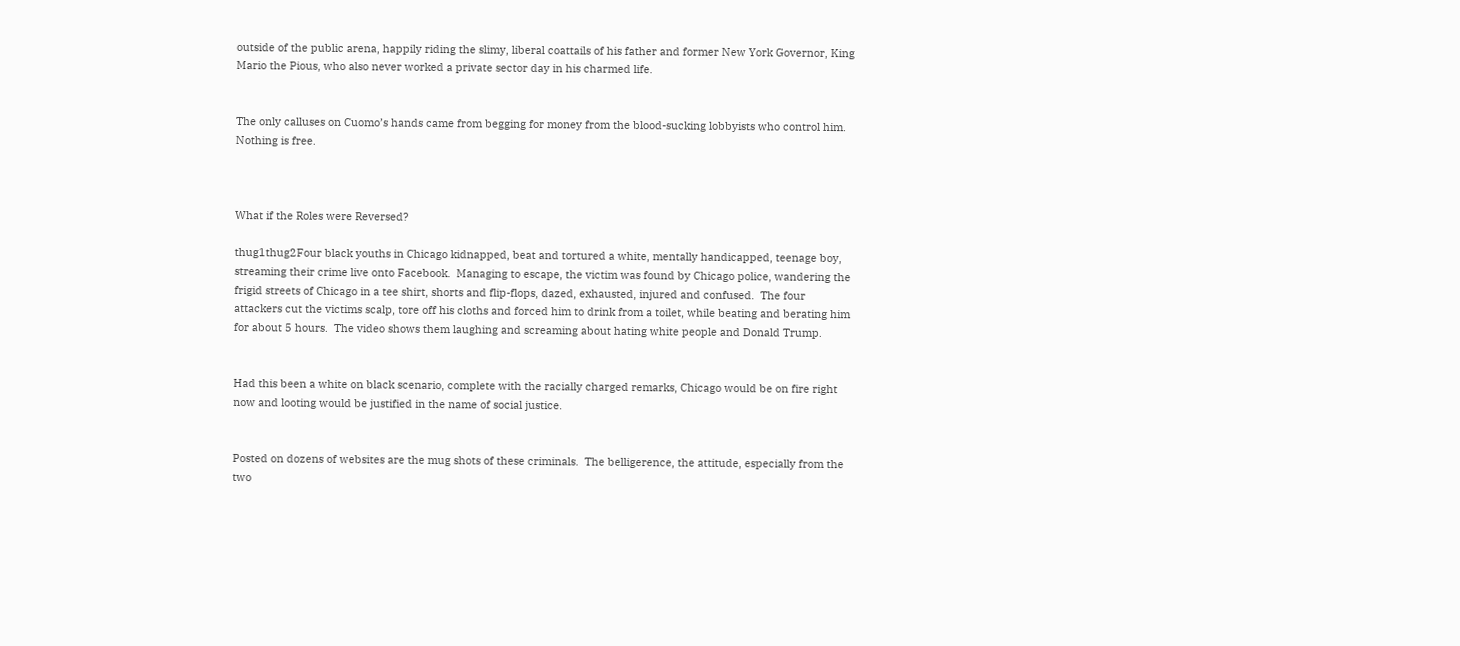outside of the public arena, happily riding the slimy, liberal coattails of his father and former New York Governor, King Mario the Pious, who also never worked a private sector day in his charmed life.


The only calluses on Cuomo’s hands came from begging for money from the blood-sucking lobbyists who control him.  Nothing is free.



What if the Roles were Reversed?

thug1thug2Four black youths in Chicago kidnapped, beat and tortured a white, mentally handicapped, teenage boy, streaming their crime live onto Facebook.  Managing to escape, the victim was found by Chicago police, wandering the frigid streets of Chicago in a tee shirt, shorts and flip-flops, dazed, exhausted, injured and confused.  The four attackers cut the victims scalp, tore off his cloths and forced him to drink from a toilet, while beating and berating him for about 5 hours.  The video shows them laughing and screaming about hating white people and Donald Trump.


Had this been a white on black scenario, complete with the racially charged remarks, Chicago would be on fire right now and looting would be justified in the name of social justice.


Posted on dozens of websites are the mug shots of these criminals.  The belligerence, the attitude, especially from the two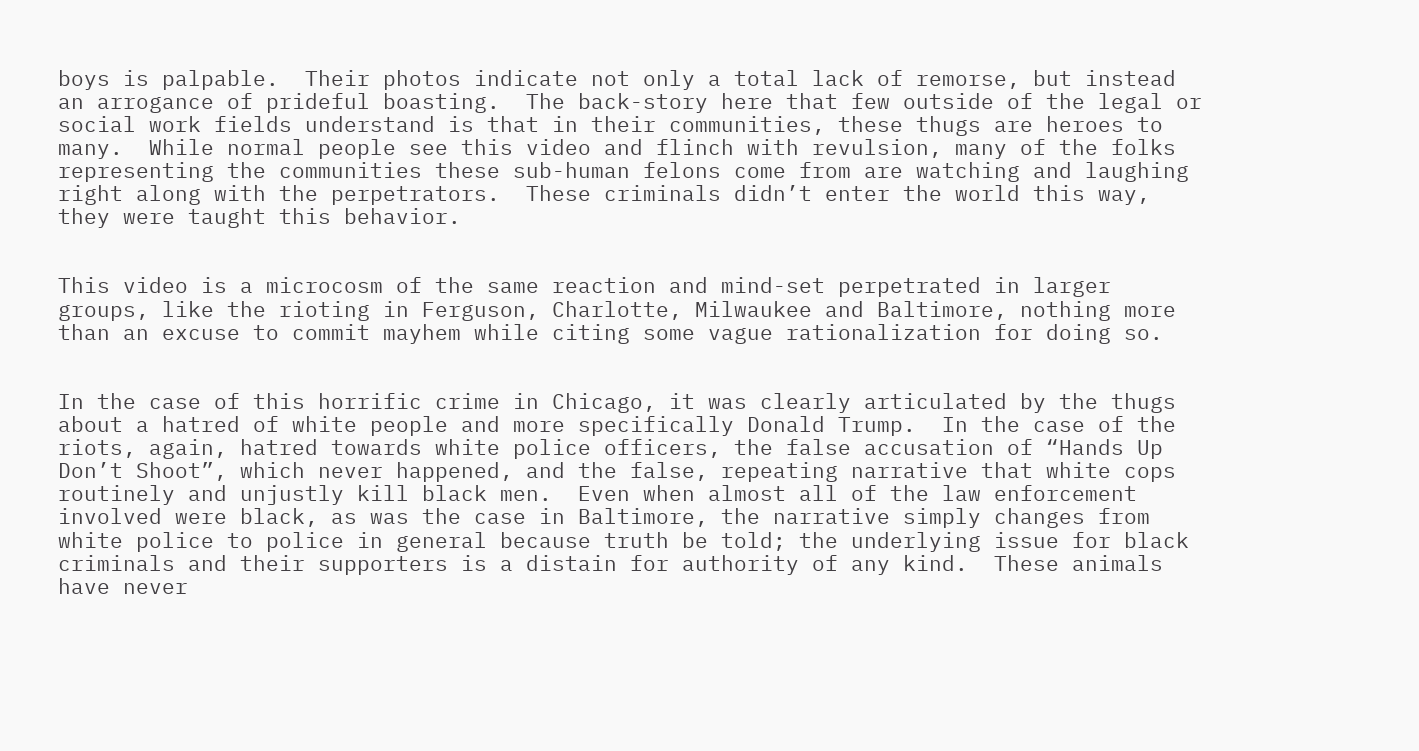boys is palpable.  Their photos indicate not only a total lack of remorse, but instead an arrogance of prideful boasting.  The back-story here that few outside of the legal or social work fields understand is that in their communities, these thugs are heroes to many.  While normal people see this video and flinch with revulsion, many of the folks representing the communities these sub-human felons come from are watching and laughing right along with the perpetrators.  These criminals didn’t enter the world this way, they were taught this behavior.


This video is a microcosm of the same reaction and mind-set perpetrated in larger groups, like the rioting in Ferguson, Charlotte, Milwaukee and Baltimore, nothing more than an excuse to commit mayhem while citing some vague rationalization for doing so.


In the case of this horrific crime in Chicago, it was clearly articulated by the thugs about a hatred of white people and more specifically Donald Trump.  In the case of the riots, again, hatred towards white police officers, the false accusation of “Hands Up Don’t Shoot”, which never happened, and the false, repeating narrative that white cops routinely and unjustly kill black men.  Even when almost all of the law enforcement involved were black, as was the case in Baltimore, the narrative simply changes from white police to police in general because truth be told; the underlying issue for black criminals and their supporters is a distain for authority of any kind.  These animals have never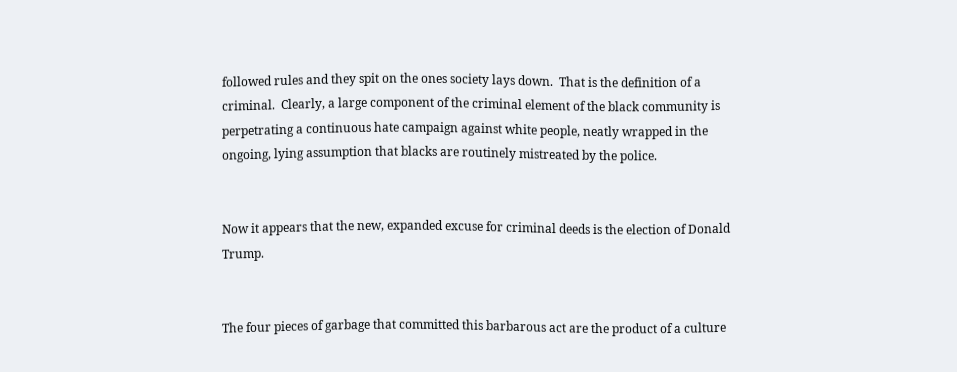followed rules and they spit on the ones society lays down.  That is the definition of a criminal.  Clearly, a large component of the criminal element of the black community is perpetrating a continuous hate campaign against white people, neatly wrapped in the ongoing, lying assumption that blacks are routinely mistreated by the police.


Now it appears that the new, expanded excuse for criminal deeds is the election of Donald Trump.


The four pieces of garbage that committed this barbarous act are the product of a culture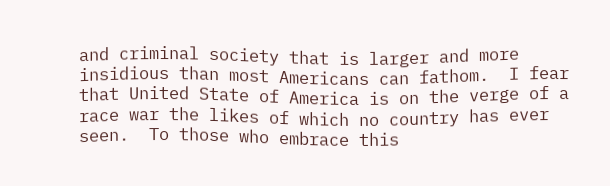and criminal society that is larger and more insidious than most Americans can fathom.  I fear that United State of America is on the verge of a race war the likes of which no country has ever seen.  To those who embrace this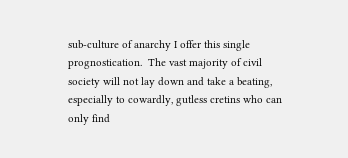sub-culture of anarchy I offer this single prognostication.  The vast majority of civil society will not lay down and take a beating, especially to cowardly, gutless cretins who can only find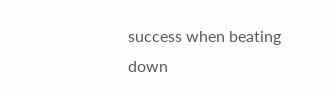success when beating down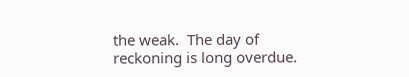the weak.  The day of reckoning is long overdue.